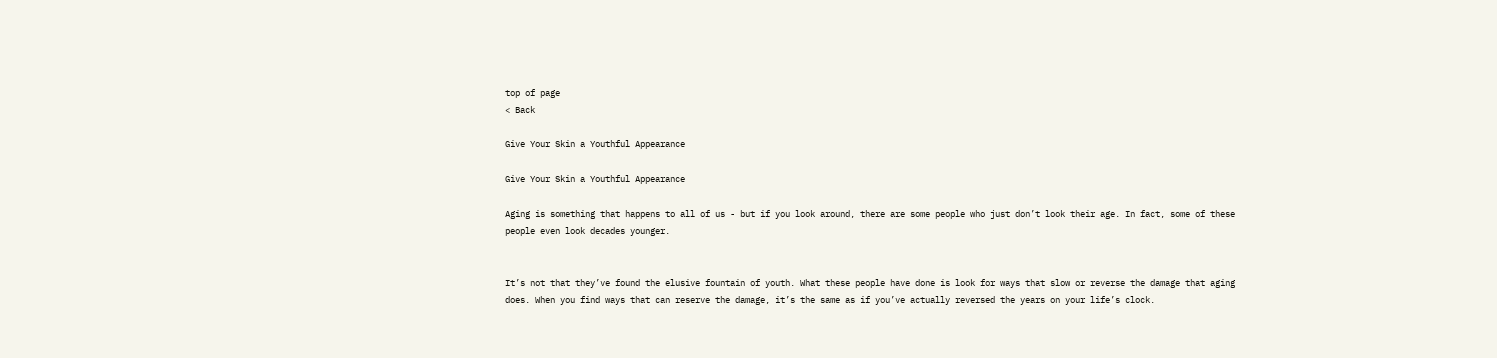top of page
< Back

Give Your Skin a Youthful Appearance

Give Your Skin a Youthful Appearance

Aging is something that happens to all of us - but if you look around, there are some people who just don’t look their age. In fact, some of these people even look decades younger.


It’s not that they’ve found the elusive fountain of youth. What these people have done is look for ways that slow or reverse the damage that aging does. When you find ways that can reserve the damage, it’s the same as if you’ve actually reversed the years on your life’s clock.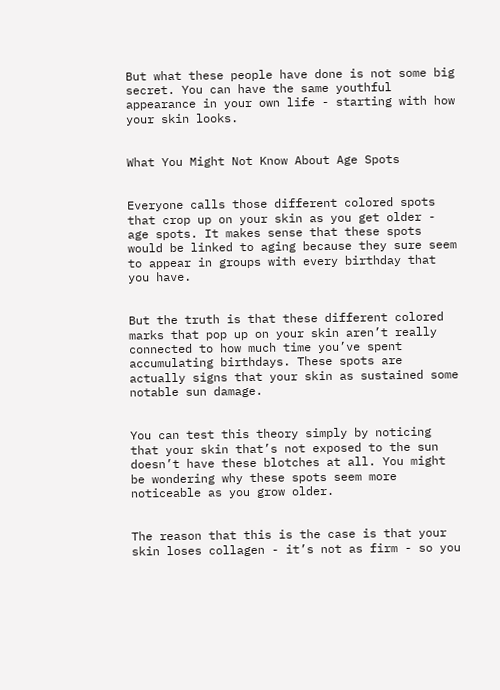But what these people have done is not some big secret. You can have the same youthful appearance in your own life - starting with how your skin looks.


What You Might Not Know About Age Spots


Everyone calls those different colored spots that crop up on your skin as you get older - age spots. It makes sense that these spots would be linked to aging because they sure seem to appear in groups with every birthday that you have.


But the truth is that these different colored marks that pop up on your skin aren’t really connected to how much time you’ve spent accumulating birthdays. These spots are actually signs that your skin as sustained some notable sun damage.


You can test this theory simply by noticing that your skin that’s not exposed to the sun doesn’t have these blotches at all. You might be wondering why these spots seem more noticeable as you grow older.


The reason that this is the case is that your skin loses collagen - it’s not as firm - so you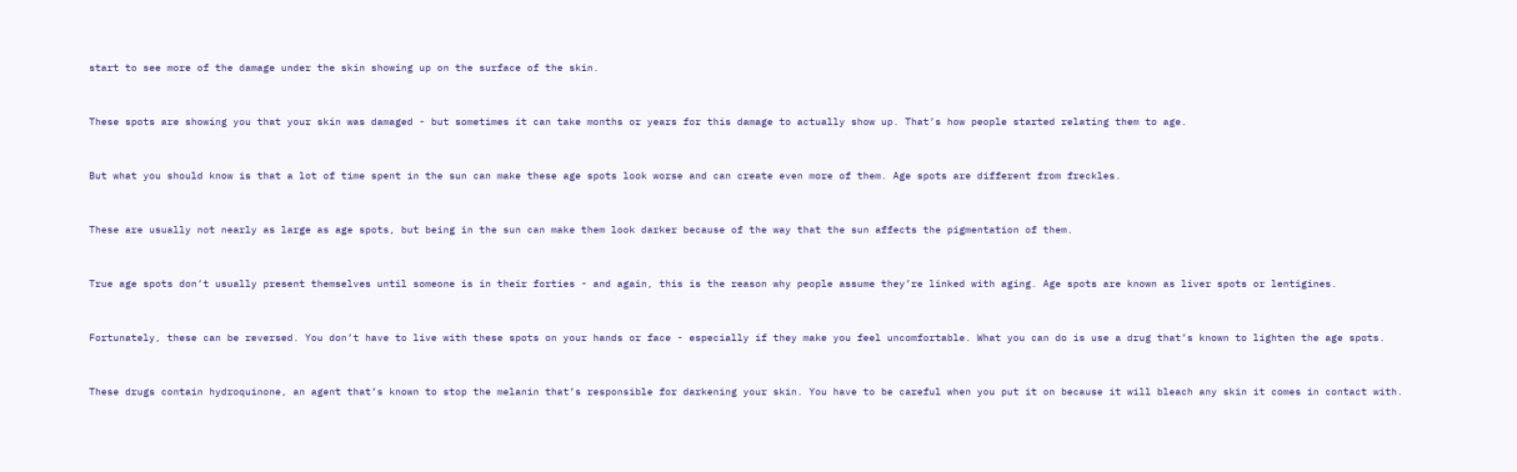start to see more of the damage under the skin showing up on the surface of the skin.


These spots are showing you that your skin was damaged - but sometimes it can take months or years for this damage to actually show up. That’s how people started relating them to age.


But what you should know is that a lot of time spent in the sun can make these age spots look worse and can create even more of them. Age spots are different from freckles.


These are usually not nearly as large as age spots, but being in the sun can make them look darker because of the way that the sun affects the pigmentation of them.


True age spots don’t usually present themselves until someone is in their forties - and again, this is the reason why people assume they’re linked with aging. Age spots are known as liver spots or lentigines.


Fortunately, these can be reversed. You don’t have to live with these spots on your hands or face - especially if they make you feel uncomfortable. What you can do is use a drug that’s known to lighten the age spots.


These drugs contain hydroquinone, an agent that’s known to stop the melanin that’s responsible for darkening your skin. You have to be careful when you put it on because it will bleach any skin it comes in contact with.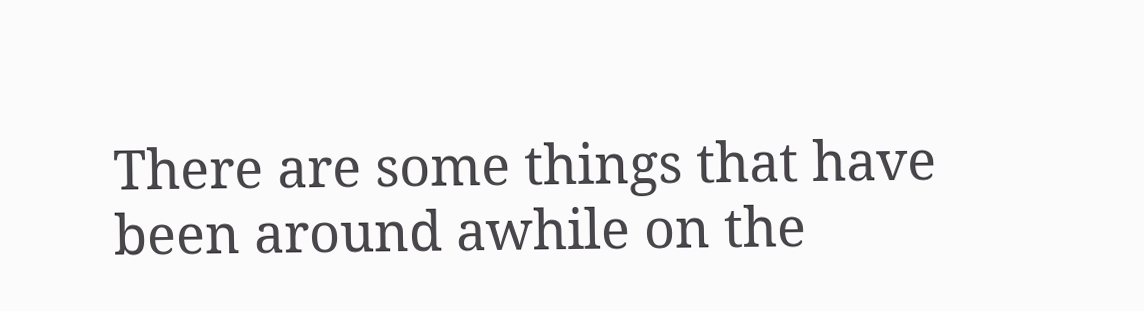There are some things that have been around awhile on the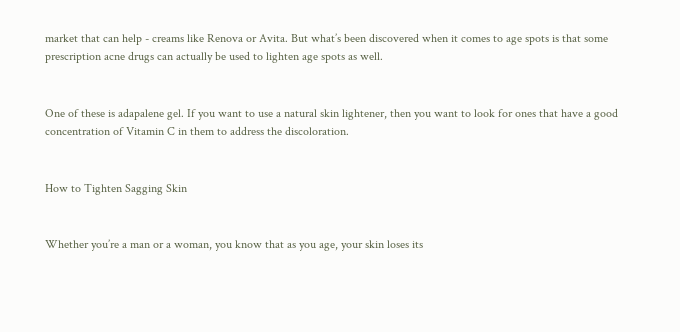market that can help - creams like Renova or Avita. But what’s been discovered when it comes to age spots is that some prescription acne drugs can actually be used to lighten age spots as well.


One of these is adapalene gel. If you want to use a natural skin lightener, then you want to look for ones that have a good concentration of Vitamin C in them to address the discoloration.


How to Tighten Sagging Skin


Whether you’re a man or a woman, you know that as you age, your skin loses its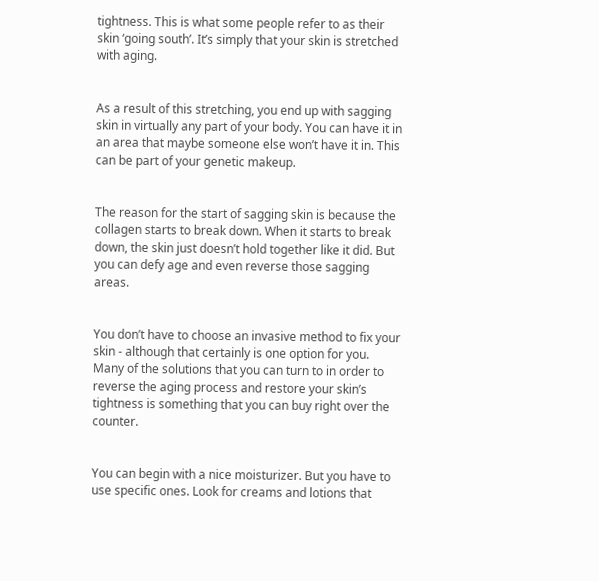tightness. This is what some people refer to as their skin ‘going south’. It’s simply that your skin is stretched with aging.


As a result of this stretching, you end up with sagging skin in virtually any part of your body. You can have it in an area that maybe someone else won’t have it in. This can be part of your genetic makeup.


The reason for the start of sagging skin is because the collagen starts to break down. When it starts to break down, the skin just doesn’t hold together like it did. But you can defy age and even reverse those sagging areas.


You don’t have to choose an invasive method to fix your skin - although that certainly is one option for you.  Many of the solutions that you can turn to in order to reverse the aging process and restore your skin’s tightness is something that you can buy right over the counter.


You can begin with a nice moisturizer. But you have to use specific ones. Look for creams and lotions that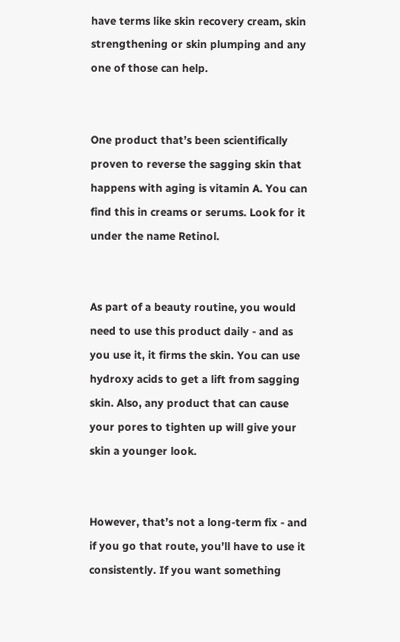have terms like skin recovery cream, skin strengthening or skin plumping and any one of those can help.


One product that’s been scientifically proven to reverse the sagging skin that happens with aging is vitamin A. You can find this in creams or serums. Look for it under the name Retinol.


As part of a beauty routine, you would need to use this product daily - and as you use it, it firms the skin. You can use hydroxy acids to get a lift from sagging skin. Also, any product that can cause your pores to tighten up will give your skin a younger look.


However, that’s not a long-term fix - and if you go that route, you’ll have to use it consistently. If you want something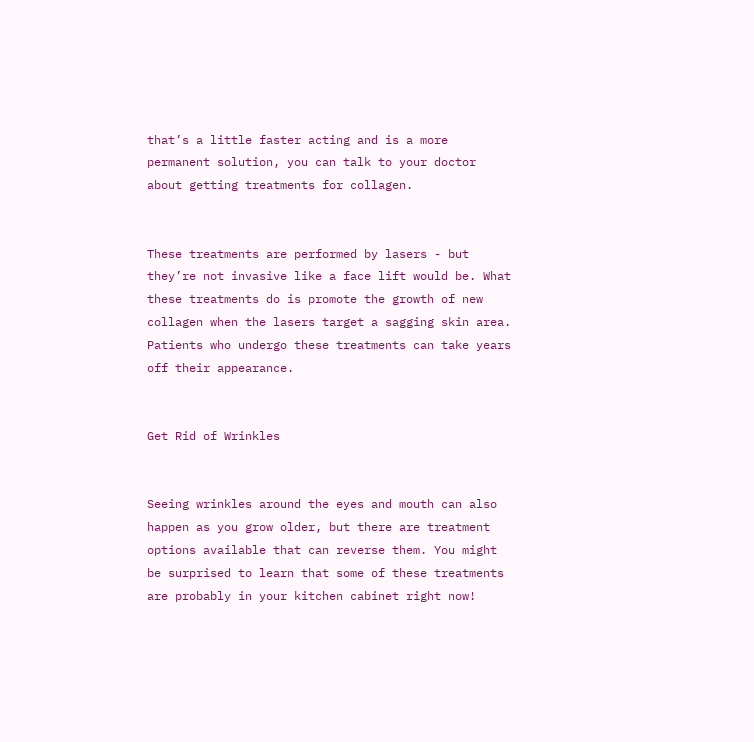that’s a little faster acting and is a more permanent solution, you can talk to your doctor about getting treatments for collagen.


These treatments are performed by lasers - but they’re not invasive like a face lift would be. What these treatments do is promote the growth of new collagen when the lasers target a sagging skin area. Patients who undergo these treatments can take years off their appearance.


Get Rid of Wrinkles


Seeing wrinkles around the eyes and mouth can also happen as you grow older, but there are treatment options available that can reverse them. You might be surprised to learn that some of these treatments are probably in your kitchen cabinet right now!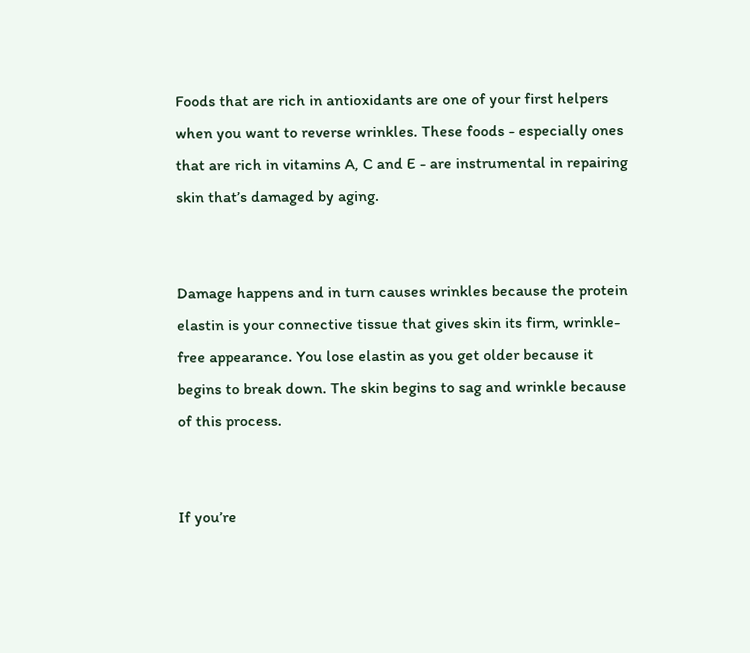Foods that are rich in antioxidants are one of your first helpers when you want to reverse wrinkles. These foods - especially ones that are rich in vitamins A, C and E - are instrumental in repairing skin that’s damaged by aging.


Damage happens and in turn causes wrinkles because the protein elastin is your connective tissue that gives skin its firm, wrinkle-free appearance. You lose elastin as you get older because it begins to break down. The skin begins to sag and wrinkle because of this process.


If you’re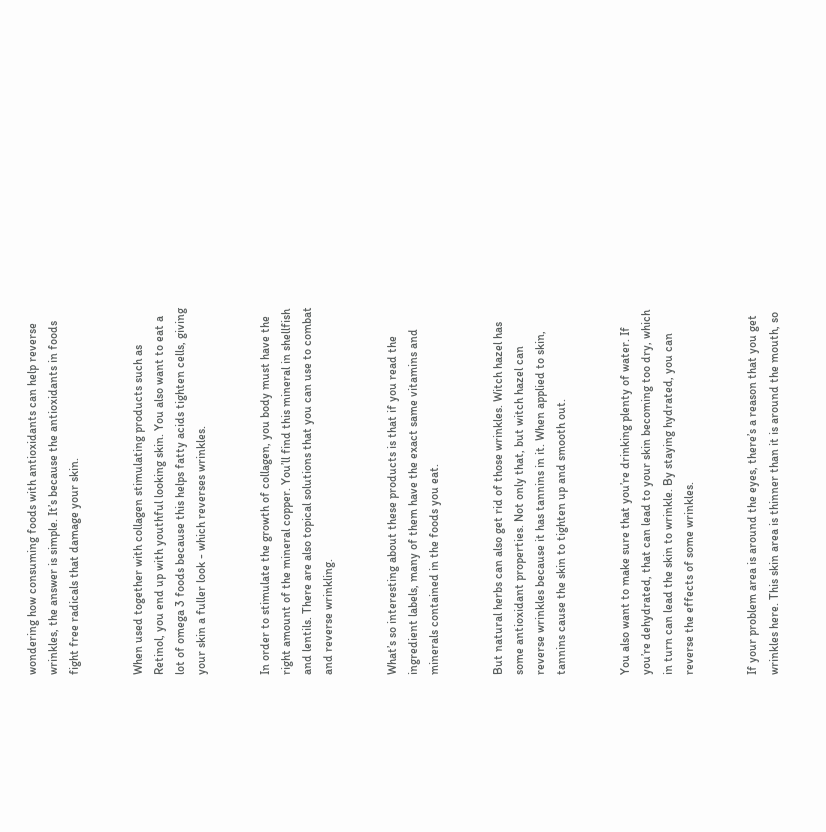wondering how consuming foods with antioxidants can help reverse wrinkles, the answer is simple. It’s because the antioxidants in foods fight free radicals that damage your skin.


When used together with collagen stimulating products such as Retinol, you end up with youthful looking skin. You also want to eat a lot of omega 3 foods because this helps fatty acids tighten cells, giving your skin a fuller look - which reverses wrinkles.


In order to stimulate the growth of collagen, you body must have the right amount of the mineral copper. You’ll find this mineral in shellfish and lentils. There are also topical solutions that you can use to combat and reverse wrinkling.


What’s so interesting about these products is that if you read the ingredient labels, many of them have the exact same vitamins and minerals contained in the foods you eat.


But natural herbs can also get rid of those wrinkles. Witch hazel has some antioxidant properties. Not only that, but witch hazel can reverse wrinkles because it has tannins in it. When applied to skin, tannins cause the skin to tighten up and smooth out.


You also want to make sure that you’re drinking plenty of water. If you’re dehydrated, that can lead to your skin becoming too dry, which in turn can lead the skin to wrinkle. By staying hydrated, you can reverse the effects of some wrinkles.


If your problem area is around the eyes, there’s a reason that you get wrinkles here. This skin area is thinner than it is around the mouth, so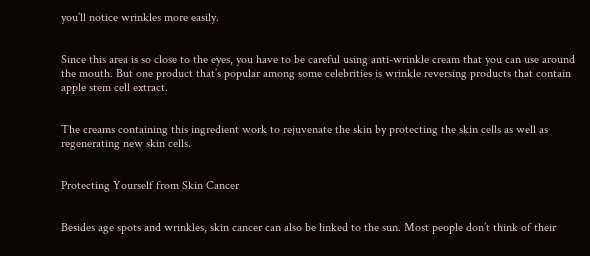you’ll notice wrinkles more easily.


Since this area is so close to the eyes, you have to be careful using anti-wrinkle cream that you can use around the mouth. But one product that’s popular among some celebrities is wrinkle reversing products that contain apple stem cell extract.


The creams containing this ingredient work to rejuvenate the skin by protecting the skin cells as well as regenerating new skin cells.


Protecting Yourself from Skin Cancer


Besides age spots and wrinkles, skin cancer can also be linked to the sun. Most people don’t think of their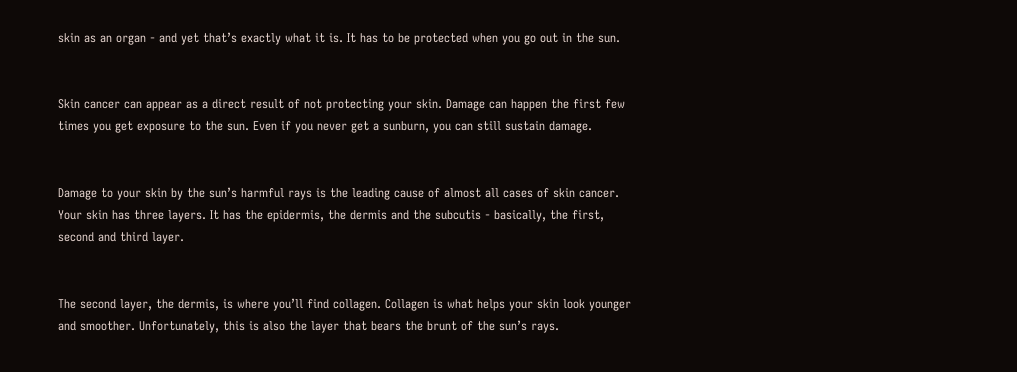skin as an organ - and yet that’s exactly what it is. It has to be protected when you go out in the sun.


Skin cancer can appear as a direct result of not protecting your skin. Damage can happen the first few times you get exposure to the sun. Even if you never get a sunburn, you can still sustain damage.


Damage to your skin by the sun’s harmful rays is the leading cause of almost all cases of skin cancer. Your skin has three layers. It has the epidermis, the dermis and the subcutis - basically, the first, second and third layer.


The second layer, the dermis, is where you’ll find collagen. Collagen is what helps your skin look younger and smoother. Unfortunately, this is also the layer that bears the brunt of the sun’s rays.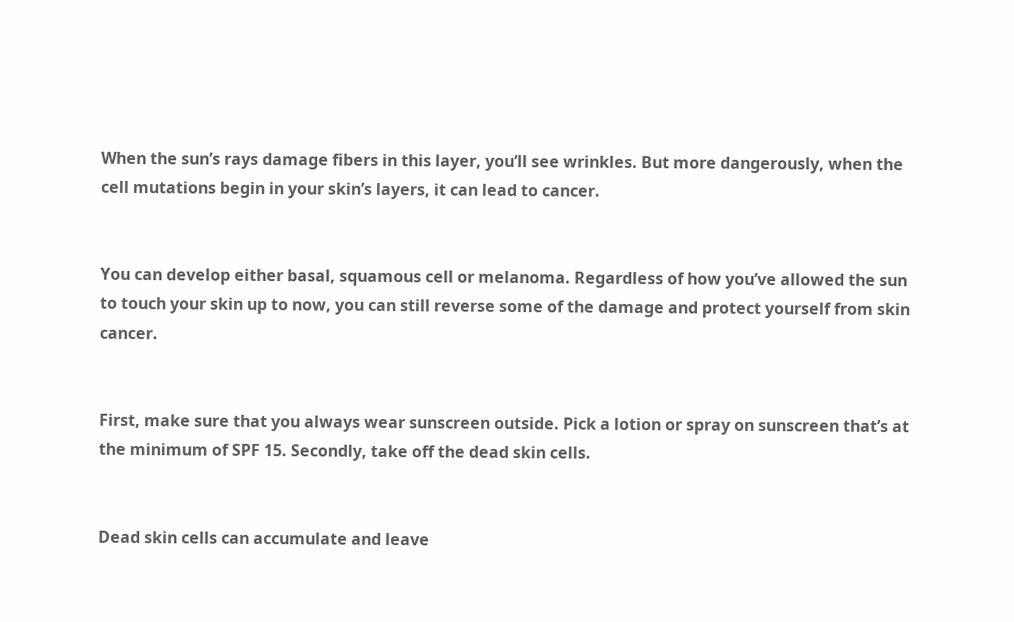When the sun’s rays damage fibers in this layer, you’ll see wrinkles. But more dangerously, when the cell mutations begin in your skin’s layers, it can lead to cancer.


You can develop either basal, squamous cell or melanoma. Regardless of how you’ve allowed the sun to touch your skin up to now, you can still reverse some of the damage and protect yourself from skin cancer.


First, make sure that you always wear sunscreen outside. Pick a lotion or spray on sunscreen that’s at the minimum of SPF 15. Secondly, take off the dead skin cells.


Dead skin cells can accumulate and leave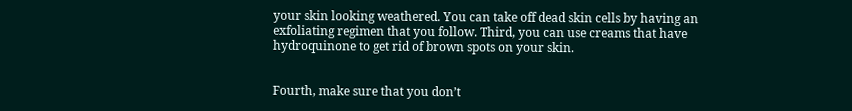your skin looking weathered. You can take off dead skin cells by having an exfoliating regimen that you follow. Third, you can use creams that have hydroquinone to get rid of brown spots on your skin.


Fourth, make sure that you don’t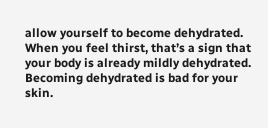allow yourself to become dehydrated. When you feel thirst, that’s a sign that your body is already mildly dehydrated. Becoming dehydrated is bad for your skin.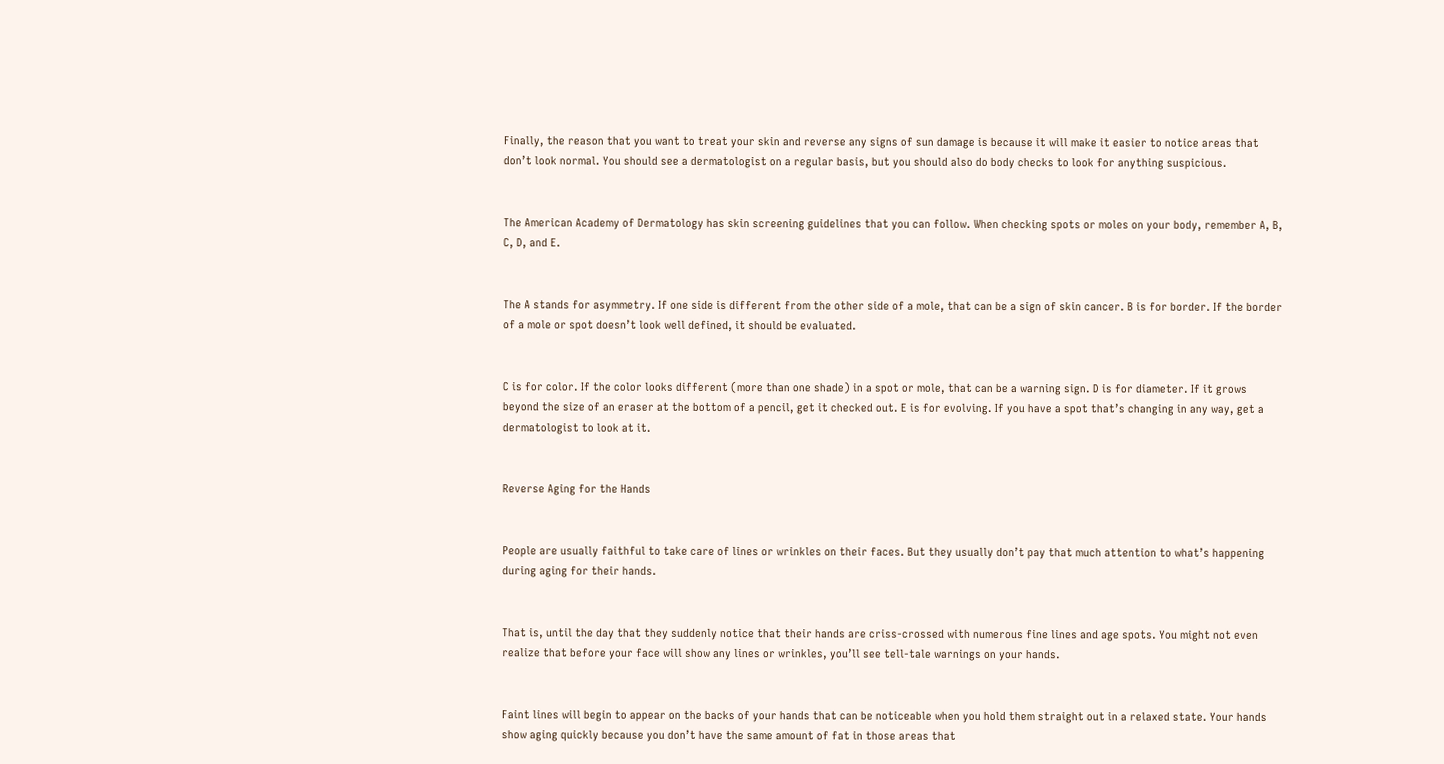Finally, the reason that you want to treat your skin and reverse any signs of sun damage is because it will make it easier to notice areas that don’t look normal. You should see a dermatologist on a regular basis, but you should also do body checks to look for anything suspicious.


The American Academy of Dermatology has skin screening guidelines that you can follow. When checking spots or moles on your body, remember A, B, C, D, and E.


The A stands for asymmetry. If one side is different from the other side of a mole, that can be a sign of skin cancer. B is for border. If the border of a mole or spot doesn’t look well defined, it should be evaluated.


C is for color. If the color looks different (more than one shade) in a spot or mole, that can be a warning sign. D is for diameter. If it grows beyond the size of an eraser at the bottom of a pencil, get it checked out. E is for evolving. If you have a spot that’s changing in any way, get a dermatologist to look at it.


Reverse Aging for the Hands


People are usually faithful to take care of lines or wrinkles on their faces. But they usually don’t pay that much attention to what’s happening during aging for their hands.


That is, until the day that they suddenly notice that their hands are criss-crossed with numerous fine lines and age spots. You might not even realize that before your face will show any lines or wrinkles, you’ll see tell-tale warnings on your hands.


Faint lines will begin to appear on the backs of your hands that can be noticeable when you hold them straight out in a relaxed state. Your hands show aging quickly because you don’t have the same amount of fat in those areas that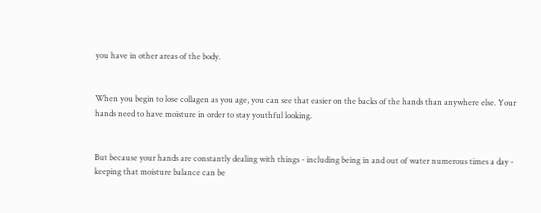you have in other areas of the body.


When you begin to lose collagen as you age, you can see that easier on the backs of the hands than anywhere else. Your hands need to have moisture in order to stay youthful looking.


But because your hands are constantly dealing with things - including being in and out of water numerous times a day - keeping that moisture balance can be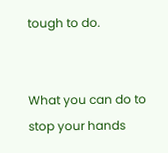tough to do.


What you can do to stop your hands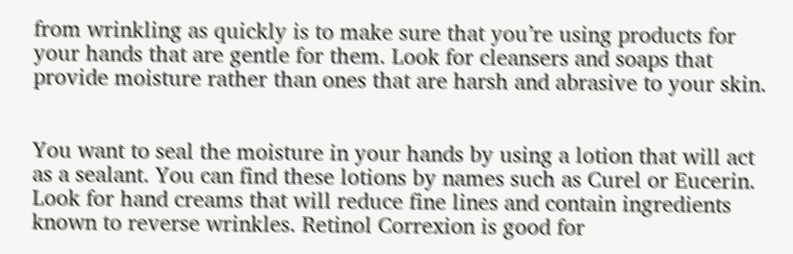from wrinkling as quickly is to make sure that you’re using products for your hands that are gentle for them. Look for cleansers and soaps that provide moisture rather than ones that are harsh and abrasive to your skin.


You want to seal the moisture in your hands by using a lotion that will act as a sealant. You can find these lotions by names such as Curel or Eucerin. Look for hand creams that will reduce fine lines and contain ingredients known to reverse wrinkles. Retinol Correxion is good for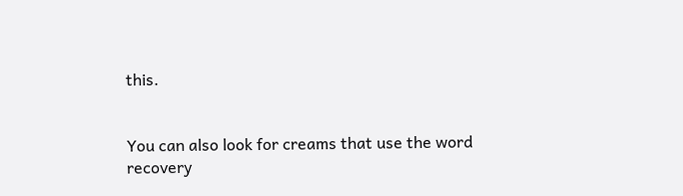this.


You can also look for creams that use the word recovery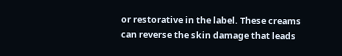or restorative in the label. These creams can reverse the skin damage that leads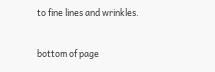to fine lines and wrinkles.


bottom of page